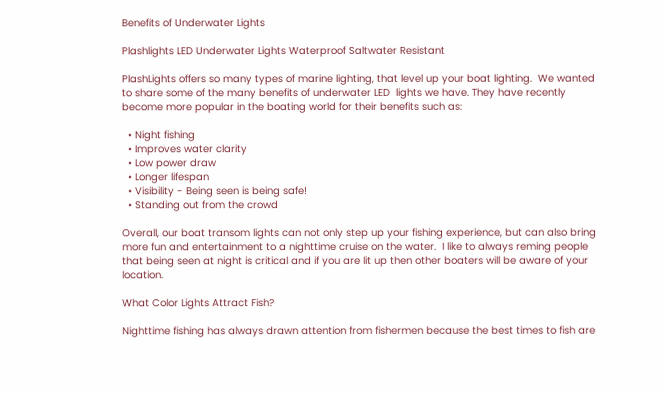Benefits of Underwater Lights

Plashlights LED Underwater Lights Waterproof Saltwater Resistant

PlashLights offers so many types of marine lighting, that level up your boat lighting.  We wanted to share some of the many benefits of underwater LED  lights we have. They have recently become more popular in the boating world for their benefits such as:

  • Night fishing
  • Improves water clarity
  • Low power draw
  • Longer lifespan
  • Visibility - Being seen is being safe!
  • Standing out from the crowd

Overall, our boat transom lights can not only step up your fishing experience, but can also bring more fun and entertainment to a nighttime cruise on the water.  I like to always reming people that being seen at night is critical and if you are lit up then other boaters will be aware of your location.

What Color Lights Attract Fish?

Nighttime fishing has always drawn attention from fishermen because the best times to fish are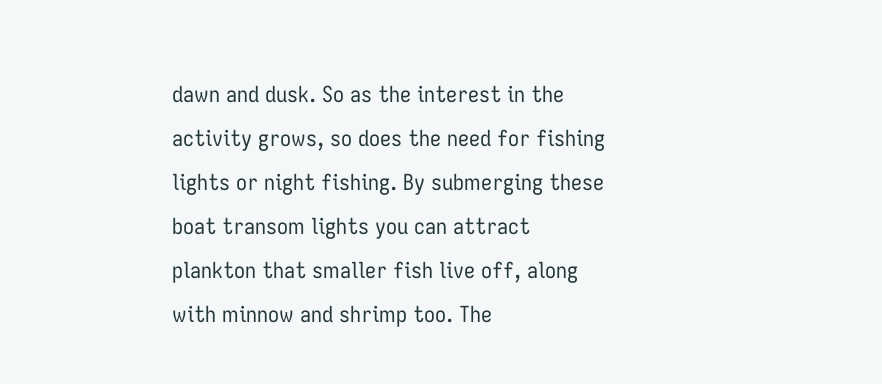dawn and dusk. So as the interest in the activity grows, so does the need for fishing lights or night fishing. By submerging these boat transom lights you can attract plankton that smaller fish live off, along with minnow and shrimp too. The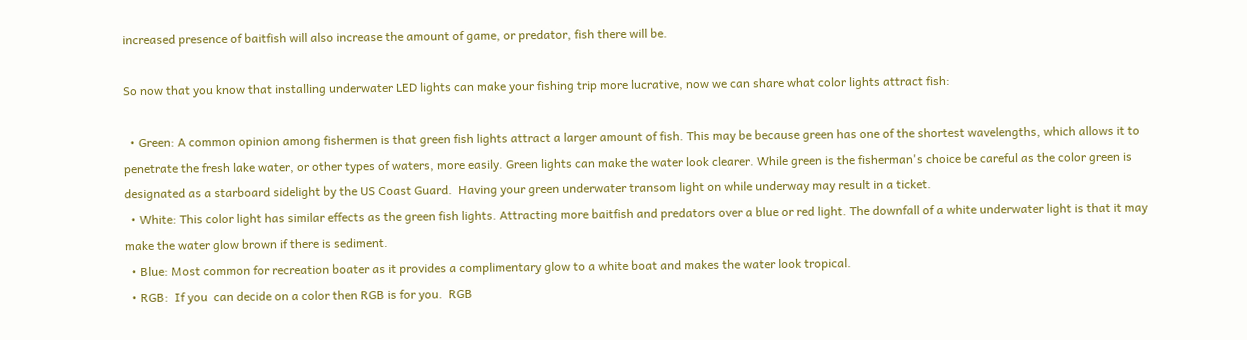increased presence of baitfish will also increase the amount of game, or predator, fish there will be.

So now that you know that installing underwater LED lights can make your fishing trip more lucrative, now we can share what color lights attract fish:

  • Green: A common opinion among fishermen is that green fish lights attract a larger amount of fish. This may be because green has one of the shortest wavelengths, which allows it to penetrate the fresh lake water, or other types of waters, more easily. Green lights can make the water look clearer. While green is the fisherman's choice be careful as the color green is designated as a starboard sidelight by the US Coast Guard.  Having your green underwater transom light on while underway may result in a ticket.
  • White: This color light has similar effects as the green fish lights. Attracting more baitfish and predators over a blue or red light. The downfall of a white underwater light is that it may make the water glow brown if there is sediment.
  • Blue: Most common for recreation boater as it provides a complimentary glow to a white boat and makes the water look tropical.
  • RGB:  If you  can decide on a color then RGB is for you.  RGB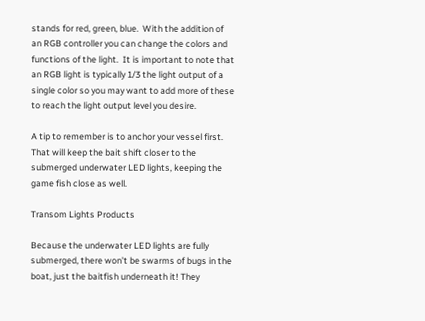stands for red, green, blue.  With the addition of an RGB controller you can change the colors and functions of the light.  It is important to note that an RGB light is typically 1/3 the light output of a single color so you may want to add more of these to reach the light output level you desire.

A tip to remember is to anchor your vessel first. That will keep the bait shift closer to the submerged underwater LED lights, keeping the game fish close as well.

Transom Lights Products

Because the underwater LED lights are fully submerged, there won’t be swarms of bugs in the boat, just the baitfish underneath it! They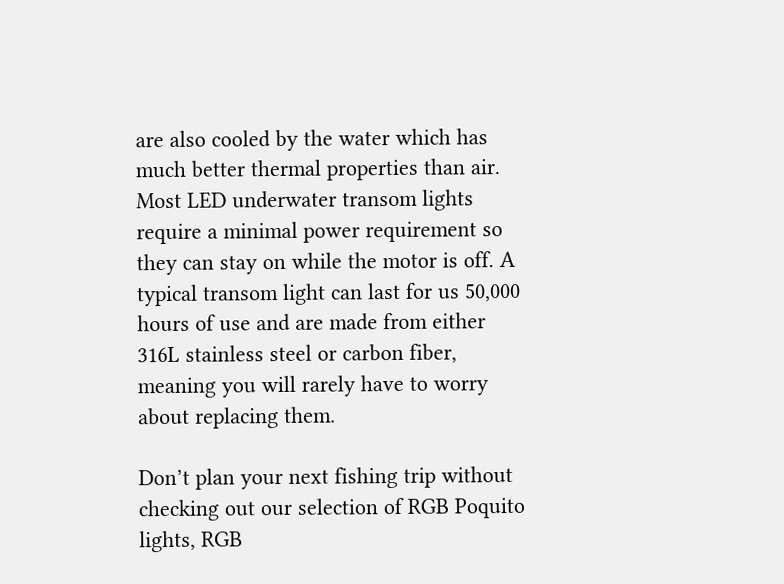are also cooled by the water which has much better thermal properties than air. Most LED underwater transom lights require a minimal power requirement so they can stay on while the motor is off. A typical transom light can last for us 50,000 hours of use and are made from either 316L stainless steel or carbon fiber, meaning you will rarely have to worry about replacing them.

Don’t plan your next fishing trip without checking out our selection of RGB Poquito lights, RGB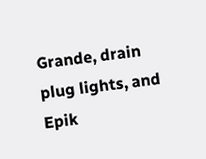Grande, drain plug lights, and Epik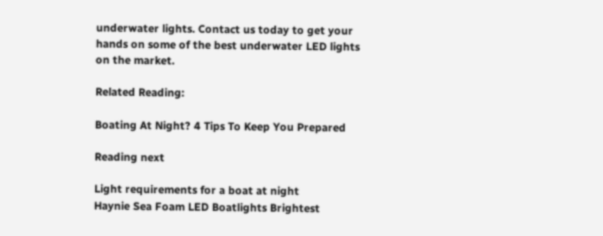underwater lights. Contact us today to get your hands on some of the best underwater LED lights on the market.

Related Reading:

Boating At Night? 4 Tips To Keep You Prepared

Reading next

Light requirements for a boat at night
Haynie Sea Foam LED Boatlights Brightest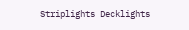Striplights Decklights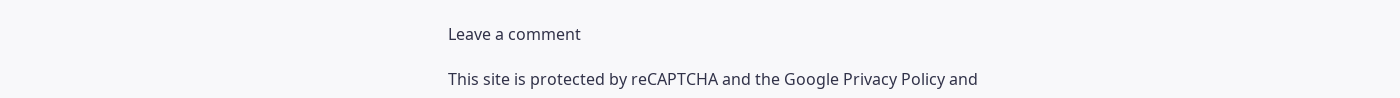Leave a comment

This site is protected by reCAPTCHA and the Google Privacy Policy and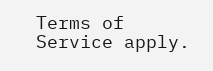Terms of Service apply.